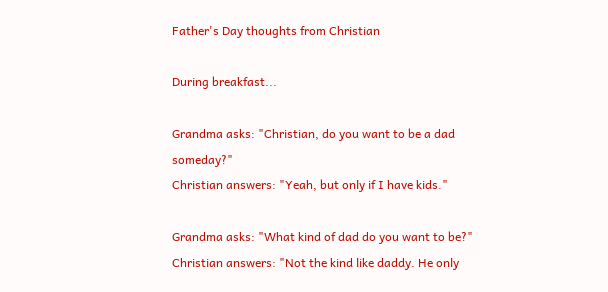Father's Day thoughts from Christian

During breakfast...

Grandma asks: "Christian, do you want to be a dad someday?"
Christian answers: "Yeah, but only if I have kids."

Grandma asks: "What kind of dad do you want to be?"
Christian answers: "Not the kind like daddy. He only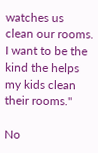watches us clean our rooms. I want to be the kind the helps my kids clean their rooms."

No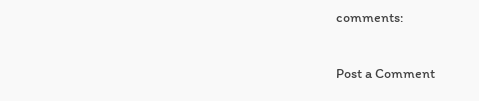comments:

Post a Comment